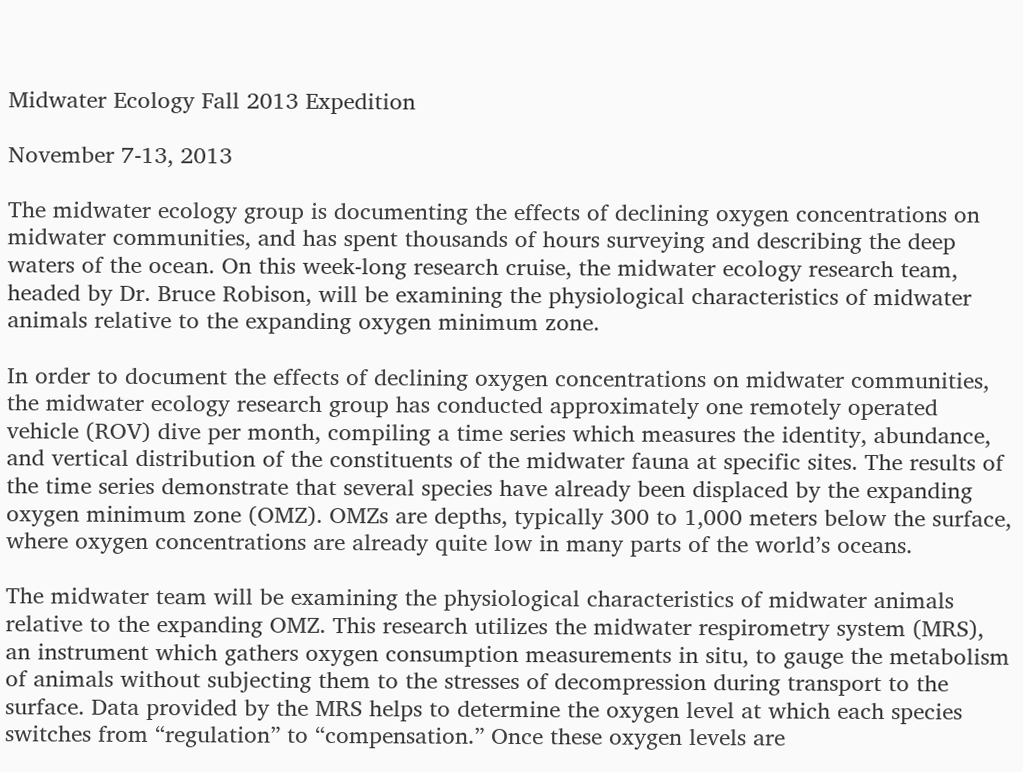Midwater Ecology Fall 2013 Expedition

November 7-13, 2013

The midwater ecology group is documenting the effects of declining oxygen concentrations on midwater communities, and has spent thousands of hours surveying and describing the deep waters of the ocean. On this week-long research cruise, the midwater ecology research team, headed by Dr. Bruce Robison, will be examining the physiological characteristics of midwater animals relative to the expanding oxygen minimum zone.

In order to document the effects of declining oxygen concentrations on midwater communities, the midwater ecology research group has conducted approximately one remotely operated vehicle (ROV) dive per month, compiling a time series which measures the identity, abundance, and vertical distribution of the constituents of the midwater fauna at specific sites. The results of the time series demonstrate that several species have already been displaced by the expanding oxygen minimum zone (OMZ). OMZs are depths, typically 300 to 1,000 meters below the surface, where oxygen concentrations are already quite low in many parts of the world’s oceans.

The midwater team will be examining the physiological characteristics of midwater animals relative to the expanding OMZ. This research utilizes the midwater respirometry system (MRS), an instrument which gathers oxygen consumption measurements in situ, to gauge the metabolism of animals without subjecting them to the stresses of decompression during transport to the surface. Data provided by the MRS helps to determine the oxygen level at which each species switches from “regulation” to “compensation.” Once these oxygen levels are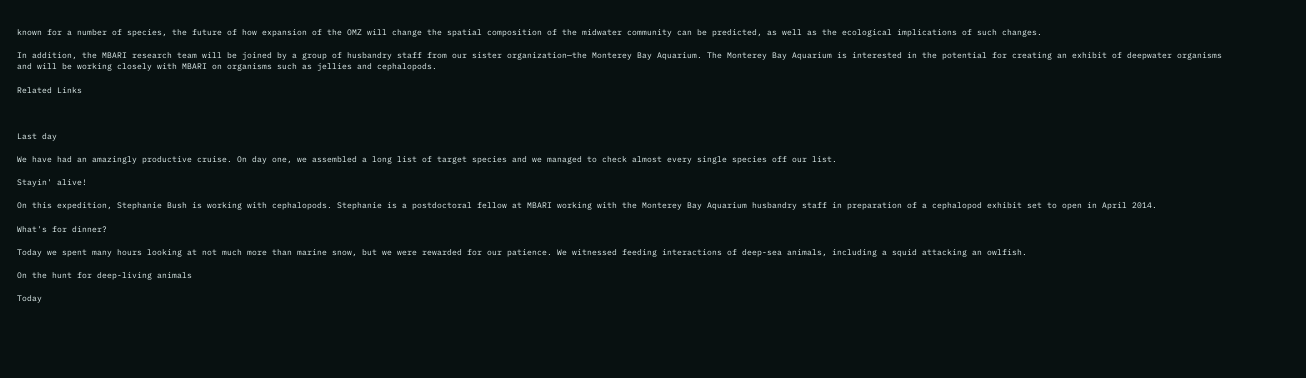known for a number of species, the future of how expansion of the OMZ will change the spatial composition of the midwater community can be predicted, as well as the ecological implications of such changes.

In addition, the MBARI research team will be joined by a group of husbandry staff from our sister organization—the Monterey Bay Aquarium. The Monterey Bay Aquarium is interested in the potential for creating an exhibit of deepwater organisms and will be working closely with MBARI on organisms such as jellies and cephalopods.

Related Links



Last day

We have had an amazingly productive cruise. On day one, we assembled a long list of target species and we managed to check almost every single species off our list.

Stayin' alive!

On this expedition, Stephanie Bush is working with cephalopods. Stephanie is a postdoctoral fellow at MBARI working with the Monterey Bay Aquarium husbandry staff in preparation of a cephalopod exhibit set to open in April 2014.

What's for dinner?

Today we spent many hours looking at not much more than marine snow, but we were rewarded for our patience. We witnessed feeding interactions of deep-sea animals, including a squid attacking an owlfish.

On the hunt for deep-living animals

Today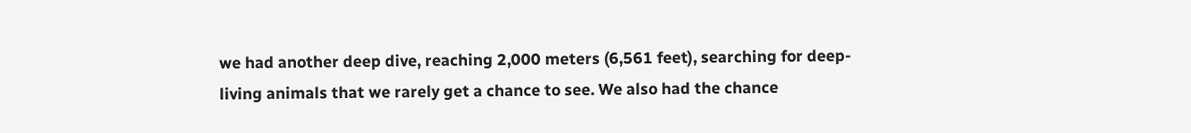we had another deep dive, reaching 2,000 meters (6,561 feet), searching for deep-living animals that we rarely get a chance to see. We also had the chance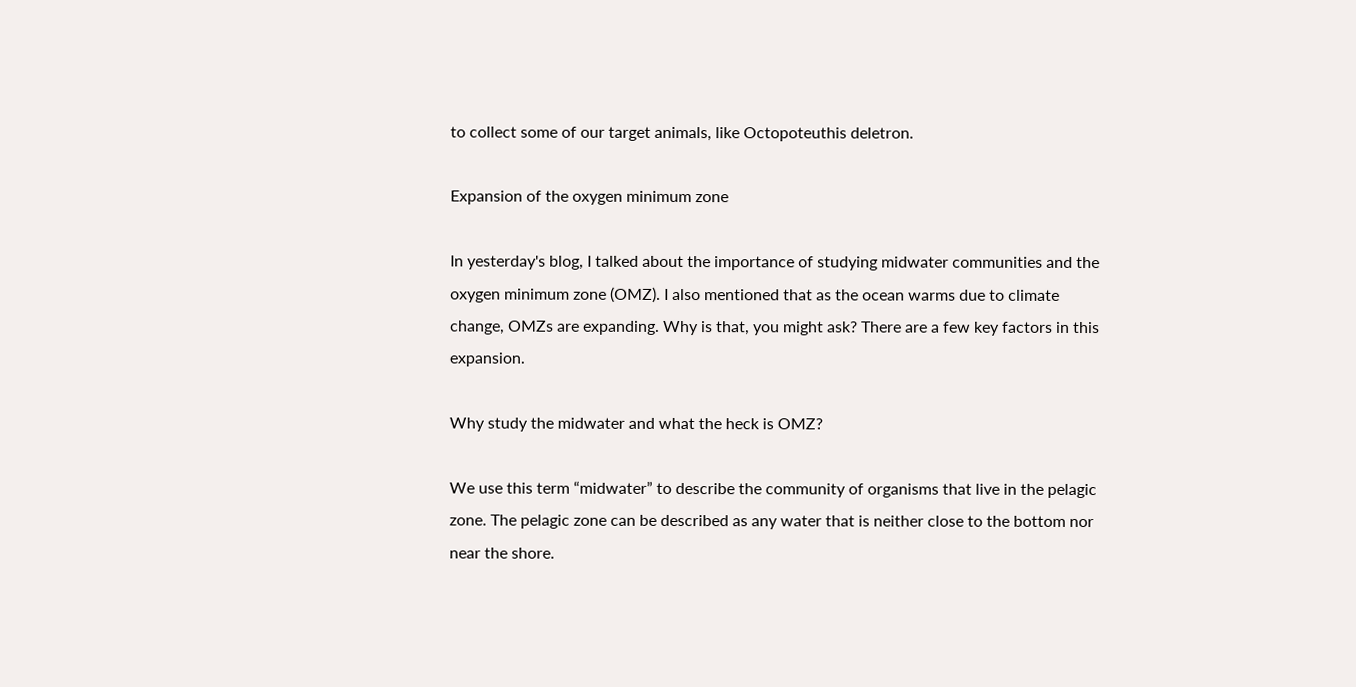to collect some of our target animals, like Octopoteuthis deletron.

Expansion of the oxygen minimum zone

In yesterday's blog, I talked about the importance of studying midwater communities and the oxygen minimum zone (OMZ). I also mentioned that as the ocean warms due to climate change, OMZs are expanding. Why is that, you might ask? There are a few key factors in this expansion.

Why study the midwater and what the heck is OMZ?

We use this term “midwater” to describe the community of organisms that live in the pelagic zone. The pelagic zone can be described as any water that is neither close to the bottom nor near the shore.